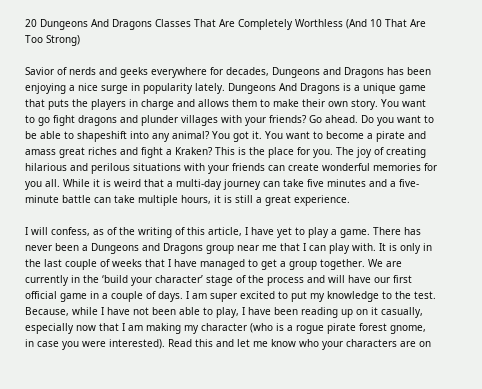20 Dungeons And Dragons Classes That Are Completely Worthless (And 10 That Are Too Strong)

Savior of nerds and geeks everywhere for decades, Dungeons and Dragons has been enjoying a nice surge in popularity lately. Dungeons And Dragons is a unique game that puts the players in charge and allows them to make their own story. You want to go fight dragons and plunder villages with your friends? Go ahead. Do you want to be able to shapeshift into any animal? You got it. You want to become a pirate and amass great riches and fight a Kraken? This is the place for you. The joy of creating hilarious and perilous situations with your friends can create wonderful memories for you all. While it is weird that a multi-day journey can take five minutes and a five-minute battle can take multiple hours, it is still a great experience.

I will confess, as of the writing of this article, I have yet to play a game. There has never been a Dungeons and Dragons group near me that I can play with. It is only in the last couple of weeks that I have managed to get a group together. We are currently in the ‘build your character’ stage of the process and will have our first official game in a couple of days. I am super excited to put my knowledge to the test. Because, while I have not been able to play, I have been reading up on it casually, especially now that I am making my character (who is a rogue pirate forest gnome, in case you were interested). Read this and let me know who your characters are on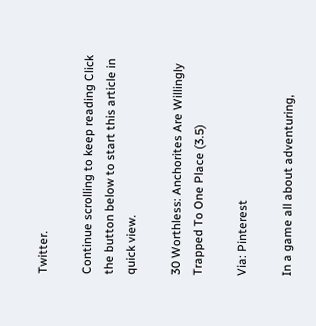Twitter.

Continue scrolling to keep reading Click the button below to start this article in quick view.

30 Worthless: Anchorites Are Willingly Trapped To One Place (3.5)

Via: Pinterest

In a game all about adventuring,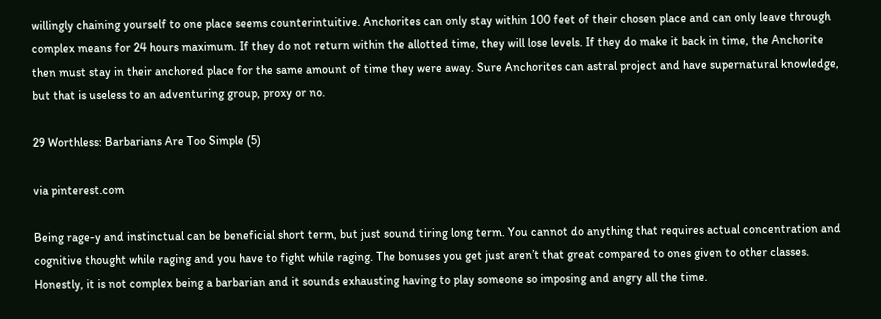willingly chaining yourself to one place seems counterintuitive. Anchorites can only stay within 100 feet of their chosen place and can only leave through complex means for 24 hours maximum. If they do not return within the allotted time, they will lose levels. If they do make it back in time, the Anchorite then must stay in their anchored place for the same amount of time they were away. Sure Anchorites can astral project and have supernatural knowledge, but that is useless to an adventuring group, proxy or no.

29 Worthless: Barbarians Are Too Simple (5)

via pinterest.com

Being rage-y and instinctual can be beneficial short term, but just sound tiring long term. You cannot do anything that requires actual concentration and cognitive thought while raging and you have to fight while raging. The bonuses you get just aren’t that great compared to ones given to other classes. Honestly, it is not complex being a barbarian and it sounds exhausting having to play someone so imposing and angry all the time.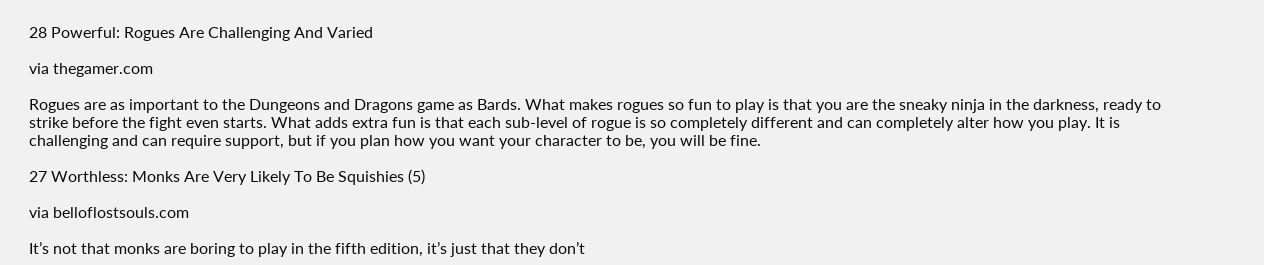28 Powerful: Rogues Are Challenging And Varied

via thegamer.com

Rogues are as important to the Dungeons and Dragons game as Bards. What makes rogues so fun to play is that you are the sneaky ninja in the darkness, ready to strike before the fight even starts. What adds extra fun is that each sub-level of rogue is so completely different and can completely alter how you play. It is challenging and can require support, but if you plan how you want your character to be, you will be fine.

27 Worthless: Monks Are Very Likely To Be Squishies (5)

via belloflostsouls.com

It’s not that monks are boring to play in the fifth edition, it’s just that they don’t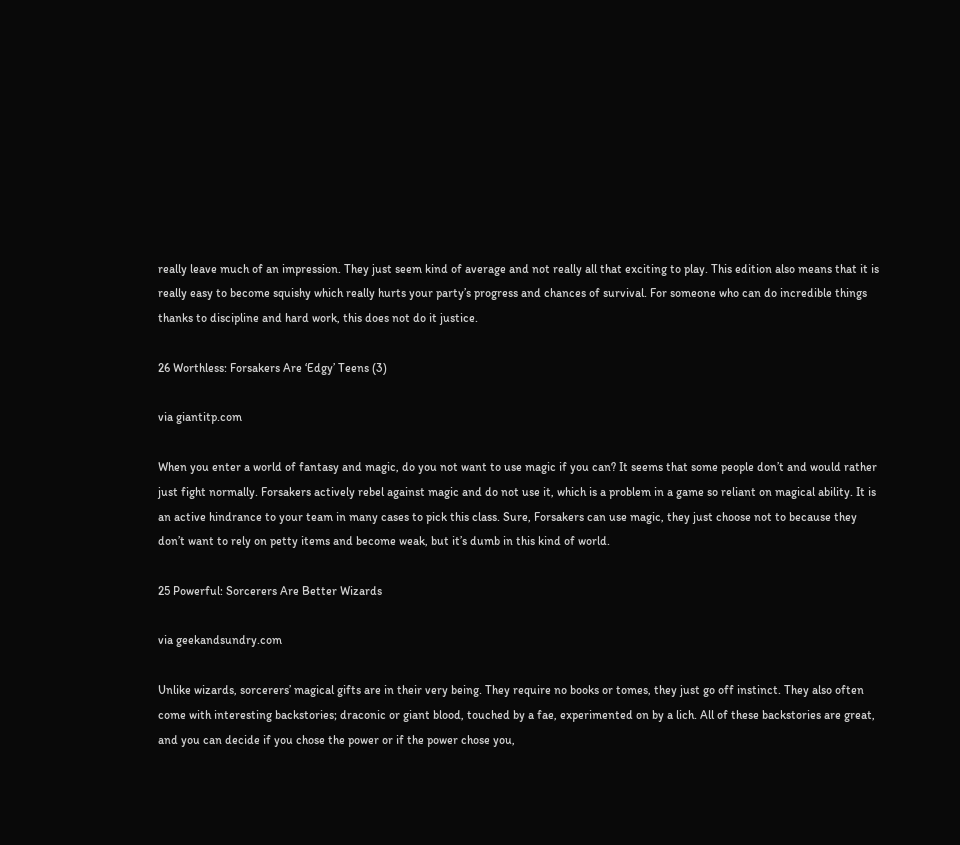really leave much of an impression. They just seem kind of average and not really all that exciting to play. This edition also means that it is really easy to become squishy which really hurts your party’s progress and chances of survival. For someone who can do incredible things thanks to discipline and hard work, this does not do it justice.

26 Worthless: Forsakers Are ‘Edgy’ Teens (3)

via giantitp.com

When you enter a world of fantasy and magic, do you not want to use magic if you can? It seems that some people don’t and would rather just fight normally. Forsakers actively rebel against magic and do not use it, which is a problem in a game so reliant on magical ability. It is an active hindrance to your team in many cases to pick this class. Sure, Forsakers can use magic, they just choose not to because they don’t want to rely on petty items and become weak, but it’s dumb in this kind of world.

25 Powerful: Sorcerers Are Better Wizards

via geekandsundry.com

Unlike wizards, sorcerers’ magical gifts are in their very being. They require no books or tomes, they just go off instinct. They also often come with interesting backstories; draconic or giant blood, touched by a fae, experimented on by a lich. All of these backstories are great, and you can decide if you chose the power or if the power chose you,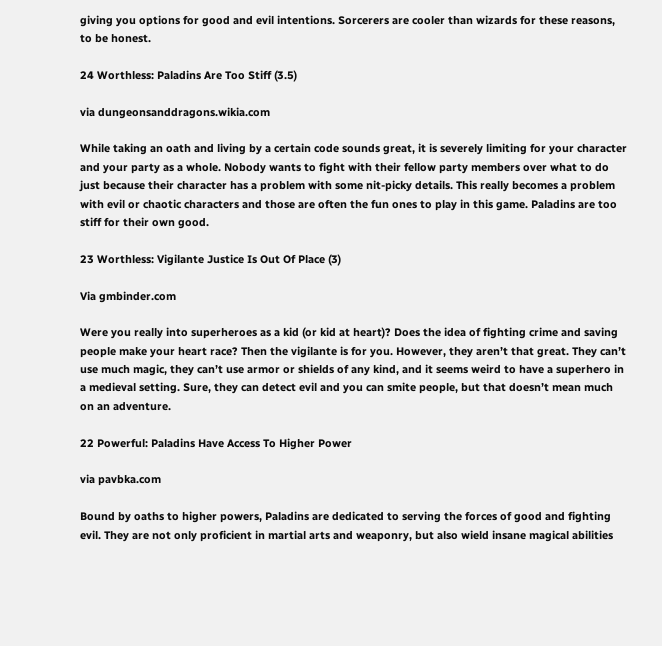giving you options for good and evil intentions. Sorcerers are cooler than wizards for these reasons, to be honest.

24 Worthless: Paladins Are Too Stiff (3.5)

via dungeonsanddragons.wikia.com

While taking an oath and living by a certain code sounds great, it is severely limiting for your character and your party as a whole. Nobody wants to fight with their fellow party members over what to do just because their character has a problem with some nit-picky details. This really becomes a problem with evil or chaotic characters and those are often the fun ones to play in this game. Paladins are too stiff for their own good.

23 Worthless: Vigilante Justice Is Out Of Place (3)

Via gmbinder.com

Were you really into superheroes as a kid (or kid at heart)? Does the idea of fighting crime and saving people make your heart race? Then the vigilante is for you. However, they aren’t that great. They can’t use much magic, they can’t use armor or shields of any kind, and it seems weird to have a superhero in a medieval setting. Sure, they can detect evil and you can smite people, but that doesn’t mean much on an adventure.

22 Powerful: Paladins Have Access To Higher Power

via pavbka.com

Bound by oaths to higher powers, Paladins are dedicated to serving the forces of good and fighting evil. They are not only proficient in martial arts and weaponry, but also wield insane magical abilities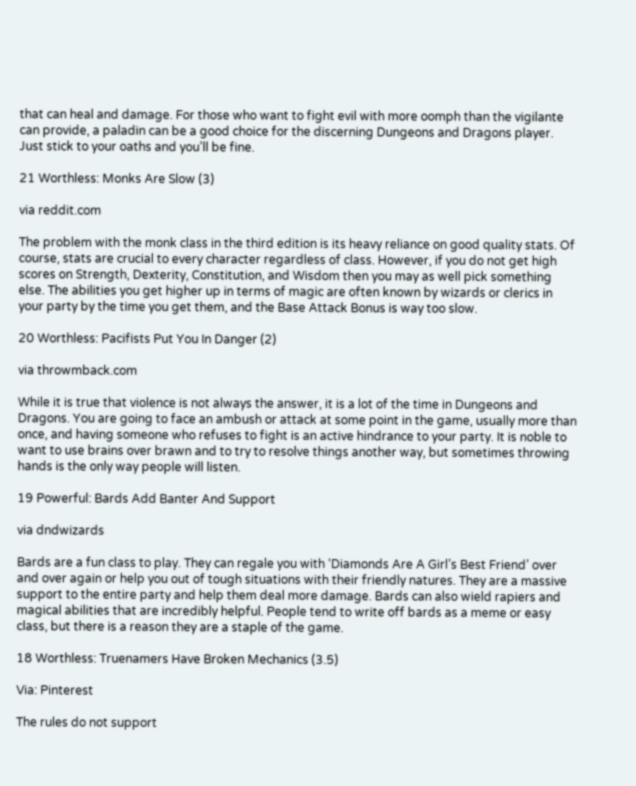that can heal and damage. For those who want to fight evil with more oomph than the vigilante can provide, a paladin can be a good choice for the discerning Dungeons and Dragons player. Just stick to your oaths and you’ll be fine.

21 Worthless: Monks Are Slow (3)

via reddit.com

The problem with the monk class in the third edition is its heavy reliance on good quality stats. Of course, stats are crucial to every character regardless of class. However, if you do not get high scores on Strength, Dexterity, Constitution, and Wisdom then you may as well pick something else. The abilities you get higher up in terms of magic are often known by wizards or clerics in your party by the time you get them, and the Base Attack Bonus is way too slow.

20 Worthless: Pacifists Put You In Danger (2)

via throwmback.com

While it is true that violence is not always the answer, it is a lot of the time in Dungeons and Dragons. You are going to face an ambush or attack at some point in the game, usually more than once, and having someone who refuses to fight is an active hindrance to your party. It is noble to want to use brains over brawn and to try to resolve things another way, but sometimes throwing hands is the only way people will listen.

19 Powerful: Bards Add Banter And Support

via dndwizards

Bards are a fun class to play. They can regale you with ‘Diamonds Are A Girl’s Best Friend’ over and over again or help you out of tough situations with their friendly natures. They are a massive support to the entire party and help them deal more damage. Bards can also wield rapiers and magical abilities that are incredibly helpful. People tend to write off bards as a meme or easy class, but there is a reason they are a staple of the game.

18 Worthless: Truenamers Have Broken Mechanics (3.5)

Via: Pinterest

The rules do not support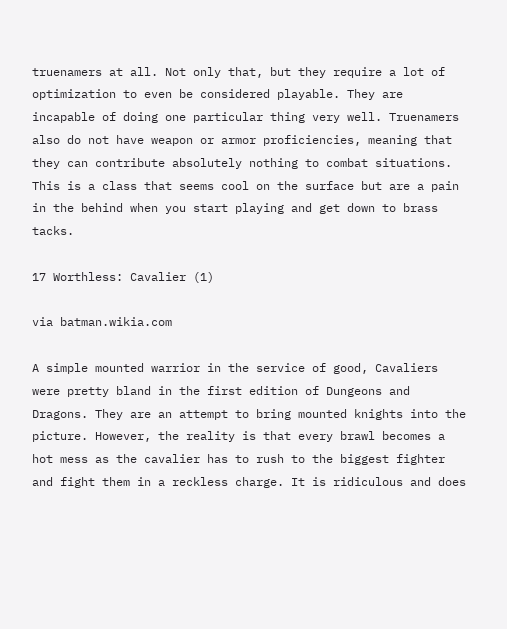truenamers at all. Not only that, but they require a lot of optimization to even be considered playable. They are incapable of doing one particular thing very well. Truenamers also do not have weapon or armor proficiencies, meaning that they can contribute absolutely nothing to combat situations. This is a class that seems cool on the surface but are a pain in the behind when you start playing and get down to brass tacks.

17 Worthless: Cavalier (1)

via batman.wikia.com

A simple mounted warrior in the service of good, Cavaliers were pretty bland in the first edition of Dungeons and Dragons. They are an attempt to bring mounted knights into the picture. However, the reality is that every brawl becomes a hot mess as the cavalier has to rush to the biggest fighter and fight them in a reckless charge. It is ridiculous and does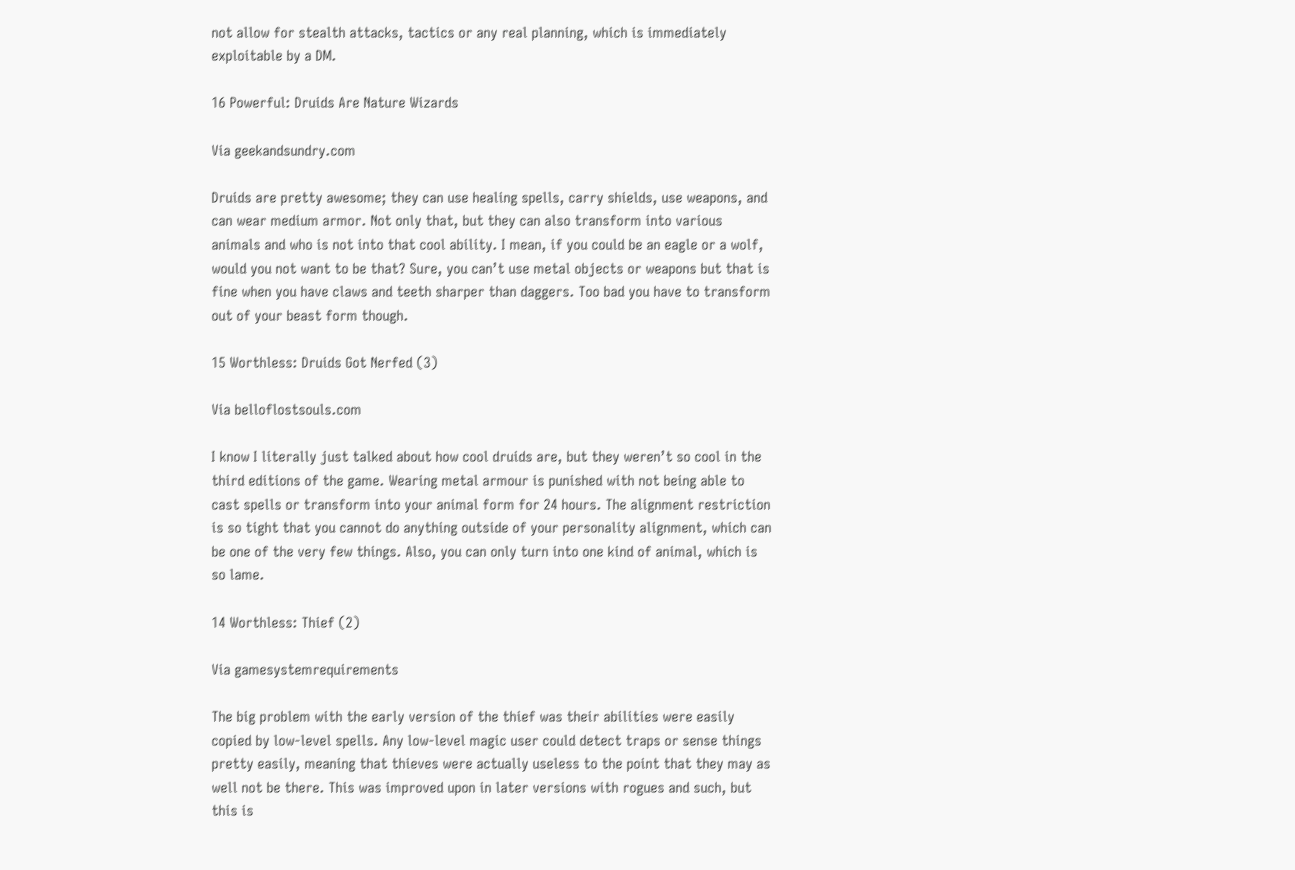not allow for stealth attacks, tactics or any real planning, which is immediately exploitable by a DM.

16 Powerful: Druids Are Nature Wizards

Via geekandsundry.com

Druids are pretty awesome; they can use healing spells, carry shields, use weapons, and can wear medium armor. Not only that, but they can also transform into various animals and who is not into that cool ability. I mean, if you could be an eagle or a wolf, would you not want to be that? Sure, you can’t use metal objects or weapons but that is fine when you have claws and teeth sharper than daggers. Too bad you have to transform out of your beast form though.

15 Worthless: Druids Got Nerfed (3)

Via belloflostsouls.com

I know I literally just talked about how cool druids are, but they weren’t so cool in the third editions of the game. Wearing metal armour is punished with not being able to cast spells or transform into your animal form for 24 hours. The alignment restriction is so tight that you cannot do anything outside of your personality alignment, which can be one of the very few things. Also, you can only turn into one kind of animal, which is so lame.

14 Worthless: Thief (2)

Via gamesystemrequirements

The big problem with the early version of the thief was their abilities were easily copied by low-level spells. Any low-level magic user could detect traps or sense things pretty easily, meaning that thieves were actually useless to the point that they may as well not be there. This was improved upon in later versions with rogues and such, but this is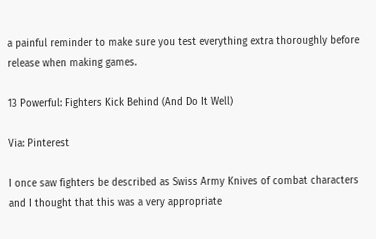a painful reminder to make sure you test everything extra thoroughly before release when making games.

13 Powerful: Fighters Kick Behind (And Do It Well)

Via: Pinterest

I once saw fighters be described as Swiss Army Knives of combat characters and I thought that this was a very appropriate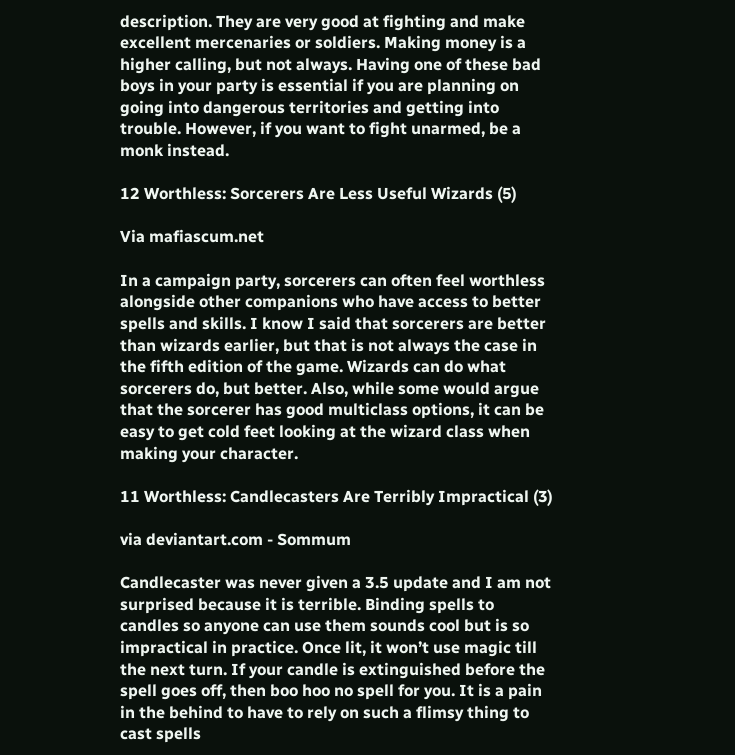description. They are very good at fighting and make excellent mercenaries or soldiers. Making money is a higher calling, but not always. Having one of these bad boys in your party is essential if you are planning on going into dangerous territories and getting into trouble. However, if you want to fight unarmed, be a monk instead.

12 Worthless: Sorcerers Are Less Useful Wizards (5)

Via mafiascum.net

In a campaign party, sorcerers can often feel worthless alongside other companions who have access to better spells and skills. I know I said that sorcerers are better than wizards earlier, but that is not always the case in the fifth edition of the game. Wizards can do what sorcerers do, but better. Also, while some would argue that the sorcerer has good multiclass options, it can be easy to get cold feet looking at the wizard class when making your character.

11 Worthless: Candlecasters Are Terribly Impractical (3)

via deviantart.com - Sommum

Candlecaster was never given a 3.5 update and I am not surprised because it is terrible. Binding spells to candles so anyone can use them sounds cool but is so impractical in practice. Once lit, it won’t use magic till the next turn. If your candle is extinguished before the spell goes off, then boo hoo no spell for you. It is a pain in the behind to have to rely on such a flimsy thing to cast spells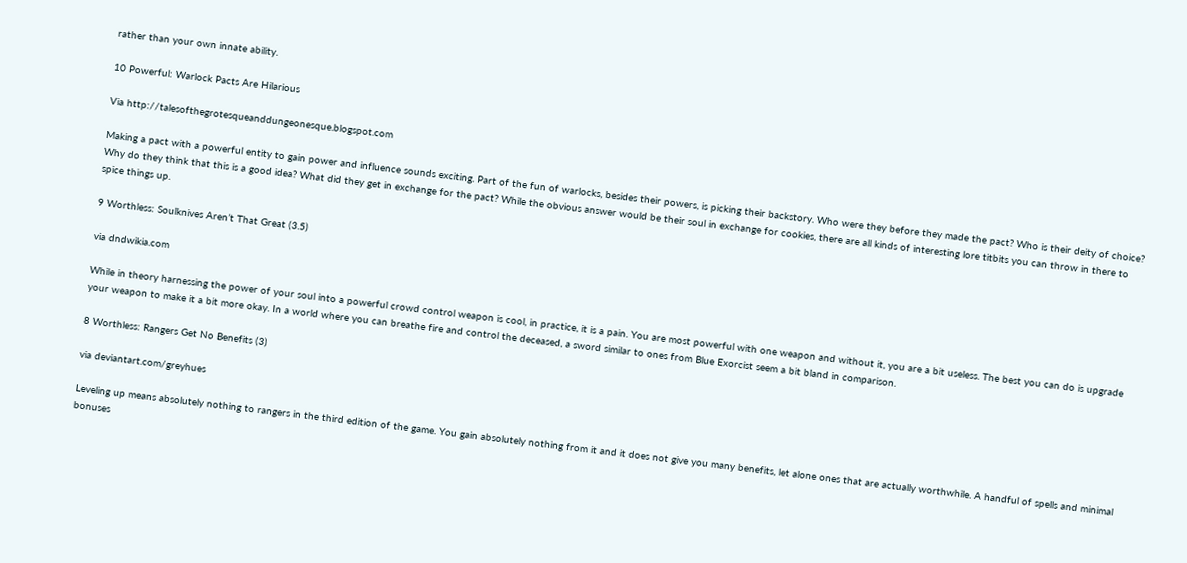rather than your own innate ability.

10 Powerful: Warlock Pacts Are Hilarious

Via http://talesofthegrotesqueanddungeonesque.blogspot.com

Making a pact with a powerful entity to gain power and influence sounds exciting. Part of the fun of warlocks, besides their powers, is picking their backstory. Who were they before they made the pact? Who is their deity of choice? Why do they think that this is a good idea? What did they get in exchange for the pact? While the obvious answer would be their soul in exchange for cookies, there are all kinds of interesting lore titbits you can throw in there to spice things up.

9 Worthless: Soulknives Aren’t That Great (3.5)

via dndwikia.com

While in theory harnessing the power of your soul into a powerful crowd control weapon is cool, in practice, it is a pain. You are most powerful with one weapon and without it, you are a bit useless. The best you can do is upgrade your weapon to make it a bit more okay. In a world where you can breathe fire and control the deceased, a sword similar to ones from Blue Exorcist seem a bit bland in comparison.

8 Worthless: Rangers Get No Benefits (3)

via deviantart.com/greyhues

Leveling up means absolutely nothing to rangers in the third edition of the game. You gain absolutely nothing from it and it does not give you many benefits, let alone ones that are actually worthwhile. A handful of spells and minimal bonuses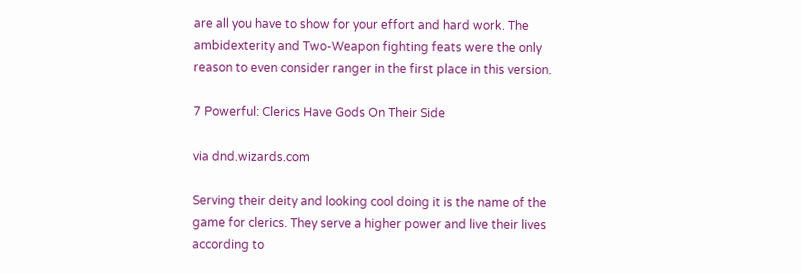are all you have to show for your effort and hard work. The ambidexterity and Two-Weapon fighting feats were the only reason to even consider ranger in the first place in this version.

7 Powerful: Clerics Have Gods On Their Side

via dnd.wizards.com

Serving their deity and looking cool doing it is the name of the game for clerics. They serve a higher power and live their lives according to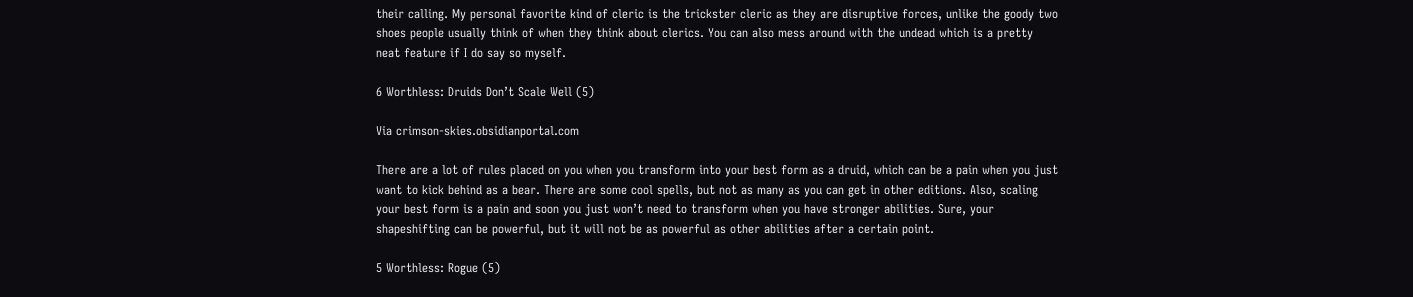their calling. My personal favorite kind of cleric is the trickster cleric as they are disruptive forces, unlike the goody two shoes people usually think of when they think about clerics. You can also mess around with the undead which is a pretty neat feature if I do say so myself.

6 Worthless: Druids Don’t Scale Well (5)

Via crimson-skies.obsidianportal.com

There are a lot of rules placed on you when you transform into your best form as a druid, which can be a pain when you just want to kick behind as a bear. There are some cool spells, but not as many as you can get in other editions. Also, scaling your best form is a pain and soon you just won’t need to transform when you have stronger abilities. Sure, your shapeshifting can be powerful, but it will not be as powerful as other abilities after a certain point.

5 Worthless: Rogue (5)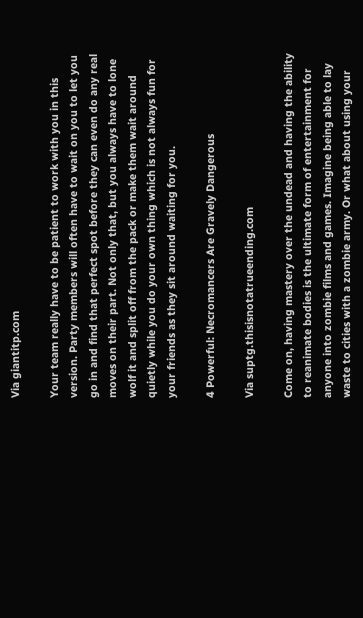Via giantitp.com

Your team really have to be patient to work with you in this version. Party members will often have to wait on you to let you go in and find that perfect spot before they can even do any real moves on their part. Not only that, but you always have to lone wolf it and split off from the pack or make them wait around quietly while you do your own thing which is not always fun for your friends as they sit around waiting for you.

4 Powerful: Necromancers Are Gravely Dangerous

Via suptg.thisisnotatrueending.com

Come on, having mastery over the undead and having the ability to reanimate bodies is the ultimate form of entertainment for anyone into zombie films and games. Imagine being able to lay waste to cities with a zombie army. Or what about using your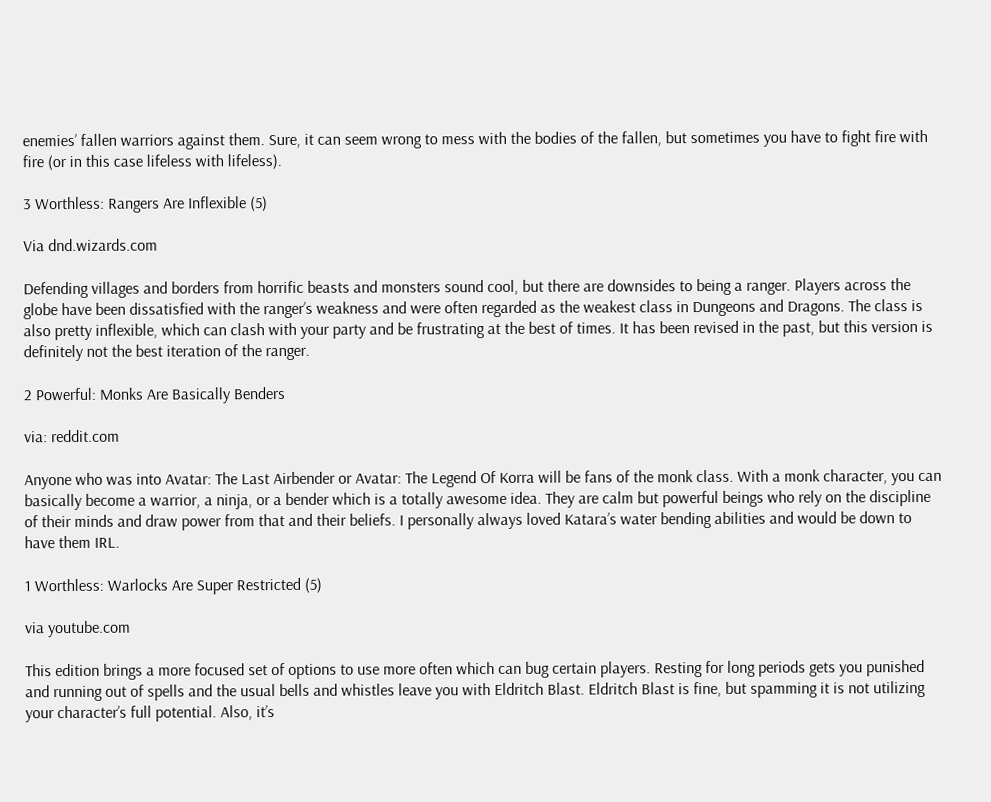enemies’ fallen warriors against them. Sure, it can seem wrong to mess with the bodies of the fallen, but sometimes you have to fight fire with fire (or in this case lifeless with lifeless).

3 Worthless: Rangers Are Inflexible (5)

Via dnd.wizards.com

Defending villages and borders from horrific beasts and monsters sound cool, but there are downsides to being a ranger. Players across the globe have been dissatisfied with the ranger’s weakness and were often regarded as the weakest class in Dungeons and Dragons. The class is also pretty inflexible, which can clash with your party and be frustrating at the best of times. It has been revised in the past, but this version is definitely not the best iteration of the ranger.

2 Powerful: Monks Are Basically Benders

via: reddit.com

Anyone who was into Avatar: The Last Airbender or Avatar: The Legend Of Korra will be fans of the monk class. With a monk character, you can basically become a warrior, a ninja, or a bender which is a totally awesome idea. They are calm but powerful beings who rely on the discipline of their minds and draw power from that and their beliefs. I personally always loved Katara’s water bending abilities and would be down to have them IRL.

1 Worthless: Warlocks Are Super Restricted (5)

via youtube.com

This edition brings a more focused set of options to use more often which can bug certain players. Resting for long periods gets you punished and running out of spells and the usual bells and whistles leave you with Eldritch Blast. Eldritch Blast is fine, but spamming it is not utilizing your character’s full potential. Also, it’s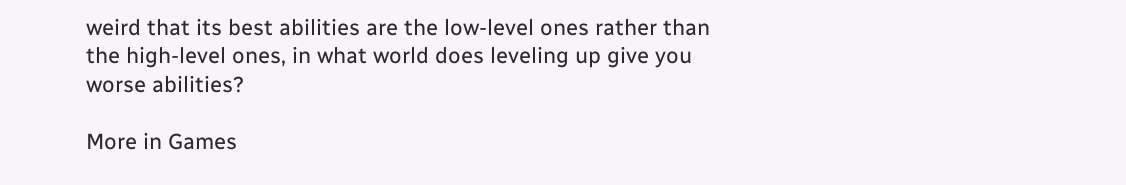weird that its best abilities are the low-level ones rather than the high-level ones, in what world does leveling up give you worse abilities?

More in Games